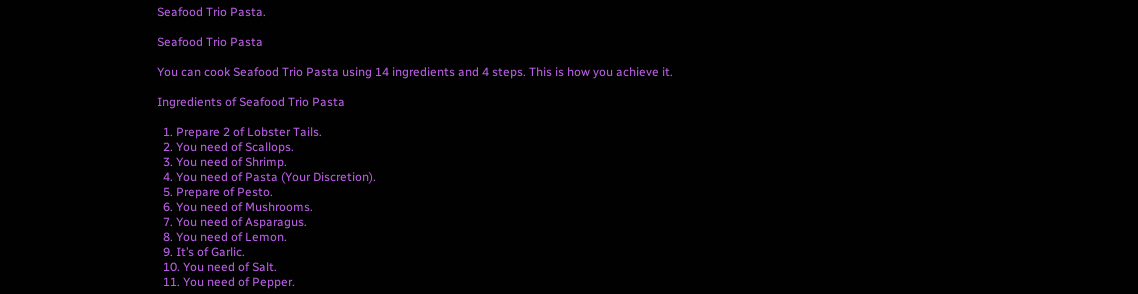Seafood Trio Pasta.

Seafood Trio Pasta

You can cook Seafood Trio Pasta using 14 ingredients and 4 steps. This is how you achieve it.

Ingredients of Seafood Trio Pasta

  1. Prepare 2 of Lobster Tails.
  2. You need of Scallops.
  3. You need of Shrimp.
  4. You need of Pasta (Your Discretion).
  5. Prepare of Pesto.
  6. You need of Mushrooms.
  7. You need of Asparagus.
  8. You need of Lemon.
  9. It’s of Garlic.
  10. You need of Salt.
  11. You need of Pepper.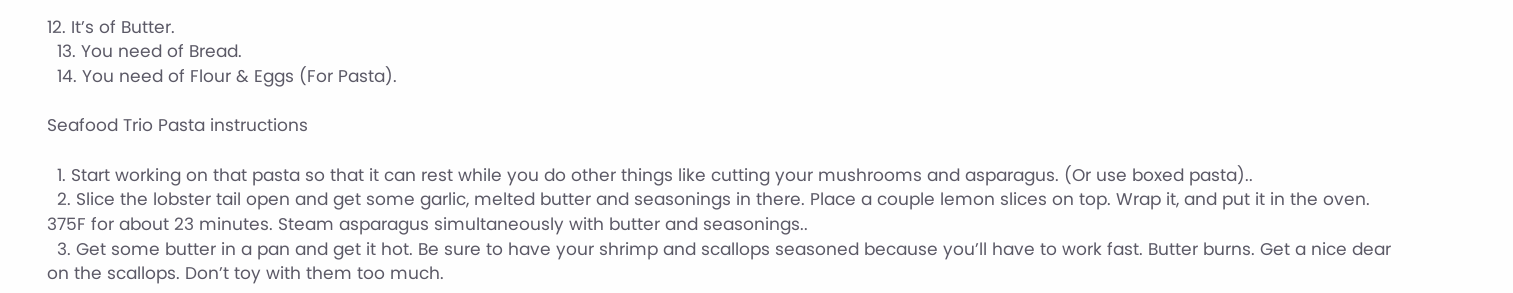12. It’s of Butter.
  13. You need of Bread.
  14. You need of Flour & Eggs (For Pasta).

Seafood Trio Pasta instructions

  1. Start working on that pasta so that it can rest while you do other things like cutting your mushrooms and asparagus. (Or use boxed pasta)..
  2. Slice the lobster tail open and get some garlic, melted butter and seasonings in there. Place a couple lemon slices on top. Wrap it, and put it in the oven. 375F for about 23 minutes. Steam asparagus simultaneously with butter and seasonings..
  3. Get some butter in a pan and get it hot. Be sure to have your shrimp and scallops seasoned because you’ll have to work fast. Butter burns. Get a nice dear on the scallops. Don’t toy with them too much.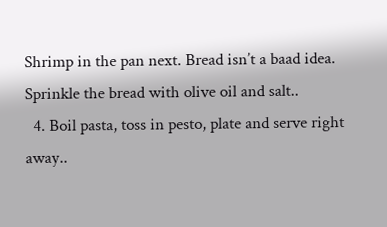Shrimp in the pan next. Bread isn’t a baad idea. Sprinkle the bread with olive oil and salt..
  4. Boil pasta, toss in pesto, plate and serve right away..